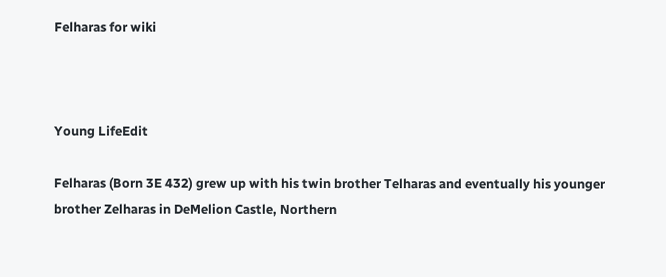Felharas for wiki



Young LifeEdit

Felharas (Born 3E 432) grew up with his twin brother Telharas and eventually his younger brother Zelharas in DeMelion Castle, Northern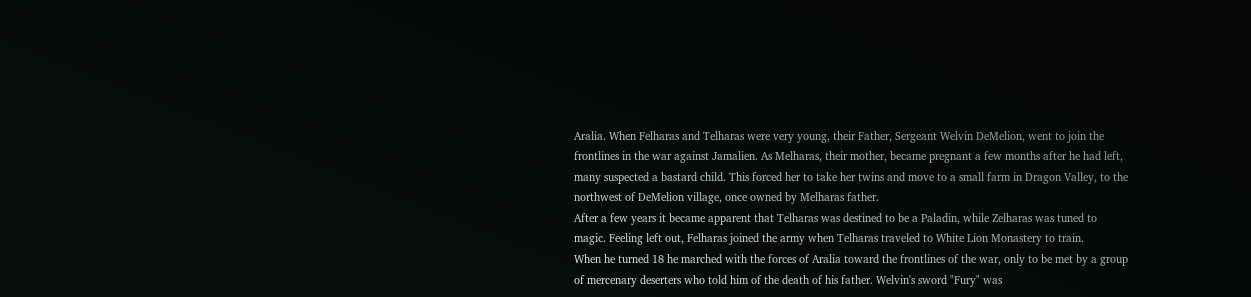Aralia. When Felharas and Telharas were very young, their Father, Sergeant Welvin DeMelion, went to join the frontlines in the war against Jamalien. As Melharas, their mother, became pregnant a few months after he had left, many suspected a bastard child. This forced her to take her twins and move to a small farm in Dragon Valley, to the northwest of DeMelion village, once owned by Melharas father.
After a few years it became apparent that Telharas was destined to be a Paladin, while Zelharas was tuned to magic. Feeling left out, Felharas joined the army when Telharas traveled to White Lion Monastery to train.
When he turned 18 he marched with the forces of Aralia toward the frontlines of the war, only to be met by a group of mercenary deserters who told him of the death of his father. Welvin's sword "Fury" was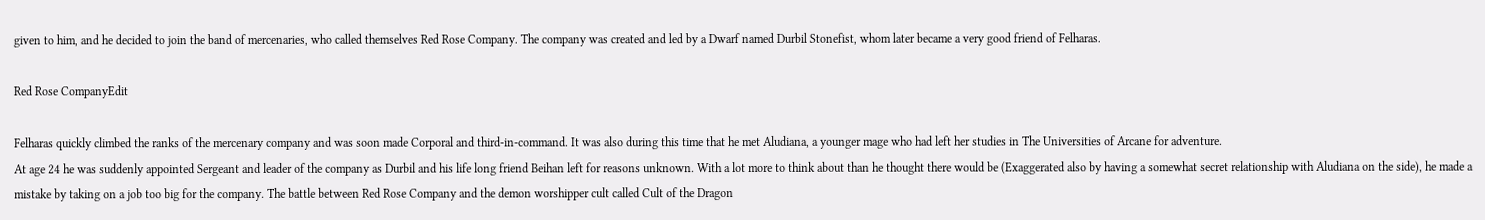given to him, and he decided to join the band of mercenaries, who called themselves Red Rose Company. The company was created and led by a Dwarf named Durbil Stonefist, whom later became a very good friend of Felharas.

Red Rose CompanyEdit

Felharas quickly climbed the ranks of the mercenary company and was soon made Corporal and third-in-command. It was also during this time that he met Aludiana, a younger mage who had left her studies in The Universities of Arcane for adventure.
At age 24 he was suddenly appointed Sergeant and leader of the company as Durbil and his life long friend Beihan left for reasons unknown. With a lot more to think about than he thought there would be (Exaggerated also by having a somewhat secret relationship with Aludiana on the side), he made a mistake by taking on a job too big for the company. The battle between Red Rose Company and the demon worshipper cult called Cult of the Dragon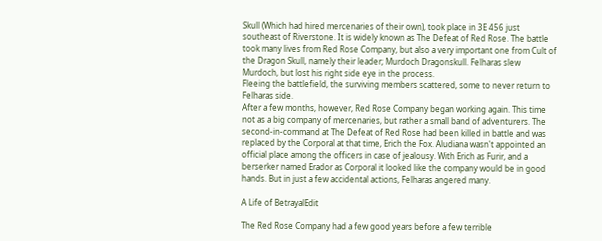Skull (Which had hired mercenaries of their own), took place in 3E 456 just southeast of Riverstone. It is widely known as The Defeat of Red Rose. The battle took many lives from Red Rose Company, but also a very important one from Cult of the Dragon Skull, namely their leader; Murdoch Dragonskull. Felharas slew Murdoch, but lost his right side eye in the process.
Fleeing the battlefield, the surviving members scattered, some to never return to Felharas side.
After a few months, however, Red Rose Company began working again. This time not as a big company of mercenaries, but rather a small band of adventurers. The second-in-command at The Defeat of Red Rose had been killed in battle and was replaced by the Corporal at that time, Erich the Fox. Aludiana wasn't appointed an official place among the officers in case of jealousy. With Erich as Furir, and a berserker named Erador as Corporal it looked like the company would be in good hands. But in just a few accidental actions, Felharas angered many.

A Life of BetrayalEdit

The Red Rose Company had a few good years before a few terrible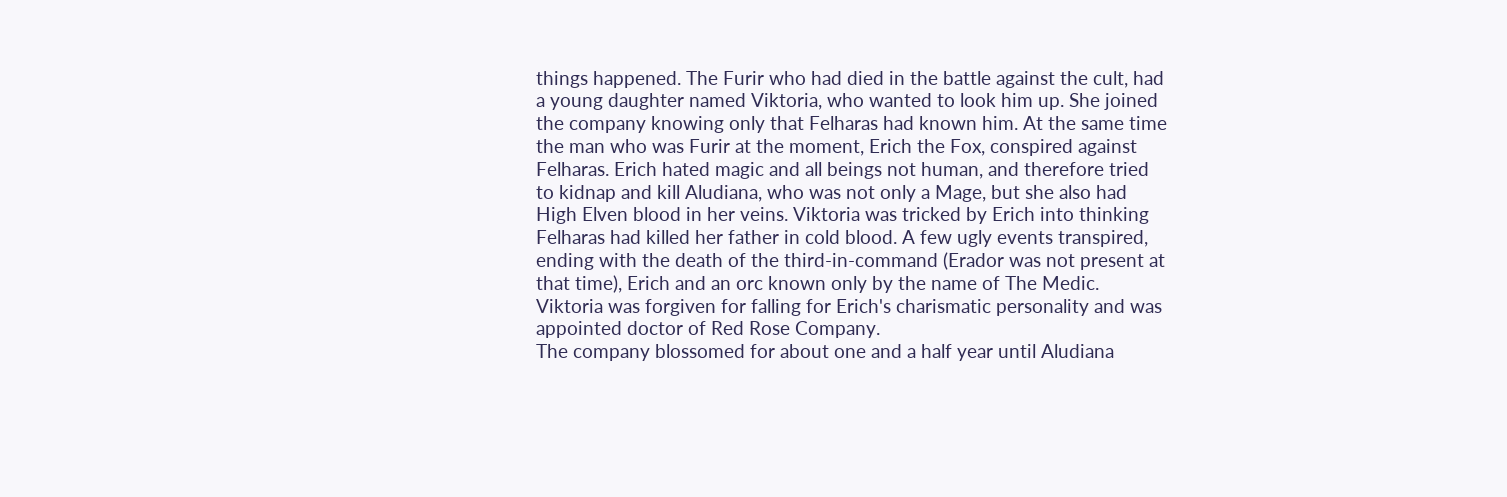things happened. The Furir who had died in the battle against the cult, had a young daughter named Viktoria, who wanted to look him up. She joined the company knowing only that Felharas had known him. At the same time the man who was Furir at the moment, Erich the Fox, conspired against Felharas. Erich hated magic and all beings not human, and therefore tried to kidnap and kill Aludiana, who was not only a Mage, but she also had High Elven blood in her veins. Viktoria was tricked by Erich into thinking Felharas had killed her father in cold blood. A few ugly events transpired, ending with the death of the third-in-command (Erador was not present at that time), Erich and an orc known only by the name of The Medic. Viktoria was forgiven for falling for Erich's charismatic personality and was appointed doctor of Red Rose Company.
The company blossomed for about one and a half year until Aludiana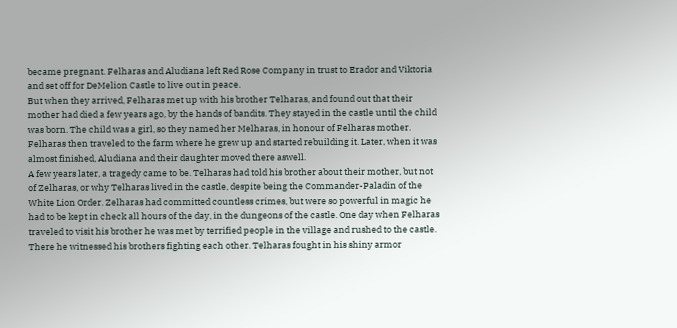became pregnant. Felharas and Aludiana left Red Rose Company in trust to Erador and Viktoria and set off for DeMelion Castle to live out in peace.
But when they arrived, Felharas met up with his brother Telharas, and found out that their mother had died a few years ago, by the hands of bandits. They stayed in the castle until the child was born. The child was a girl, so they named her Melharas, in honour of Felharas mother. Felharas then traveled to the farm where he grew up and started rebuilding it. Later, when it was almost finished, Aludiana and their daughter moved there aswell.
A few years later, a tragedy came to be. Telharas had told his brother about their mother, but not of Zelharas, or why Telharas lived in the castle, despite being the Commander-Paladin of the White Lion Order. Zelharas had committed countless crimes, but were so powerful in magic he had to be kept in check all hours of the day, in the dungeons of the castle. One day when Felharas traveled to visit his brother he was met by terrified people in the village and rushed to the castle. There he witnessed his brothers fighting each other. Telharas fought in his shiny armor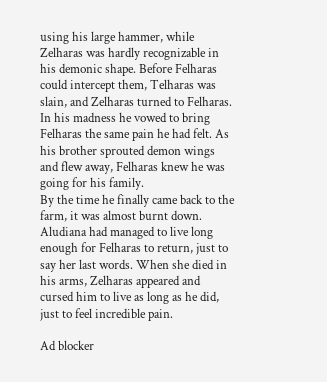using his large hammer, while Zelharas was hardly recognizable in his demonic shape. Before Felharas could intercept them, Telharas was slain, and Zelharas turned to Felharas. In his madness he vowed to bring Felharas the same pain he had felt. As his brother sprouted demon wings and flew away, Felharas knew he was going for his family.
By the time he finally came back to the farm, it was almost burnt down. Aludiana had managed to live long enough for Felharas to return, just to say her last words. When she died in his arms, Zelharas appeared and cursed him to live as long as he did, just to feel incredible pain.

Ad blocker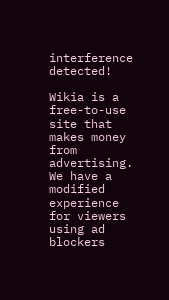interference detected!

Wikia is a free-to-use site that makes money from advertising. We have a modified experience for viewers using ad blockers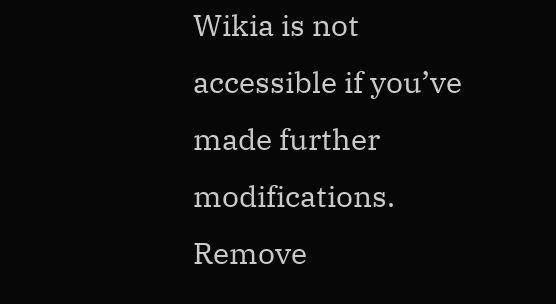Wikia is not accessible if you’ve made further modifications. Remove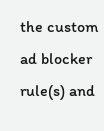the custom ad blocker rule(s) and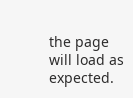the page will load as expected.